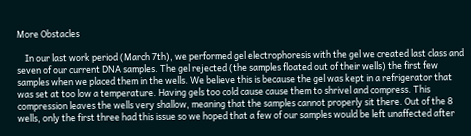More Obstacles

    In our last work period (March 7th), we performed gel electrophoresis with the gel we created last class and seven of our current DNA samples. The gel rejected (the samples floated out of their wells) the first few samples when we placed them in the wells. We believe this is because the gel was kept in a refrigerator that was set at too low a temperature. Having gels too cold cause cause them to shrivel and compress. This compression leaves the wells very shallow, meaning that the samples cannot properly sit there. Out of the 8 wells, only the first three had this issue so we hoped that a few of our samples would be left unaffected after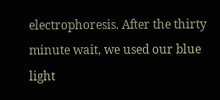electrophoresis. After the thirty minute wait, we used our blue light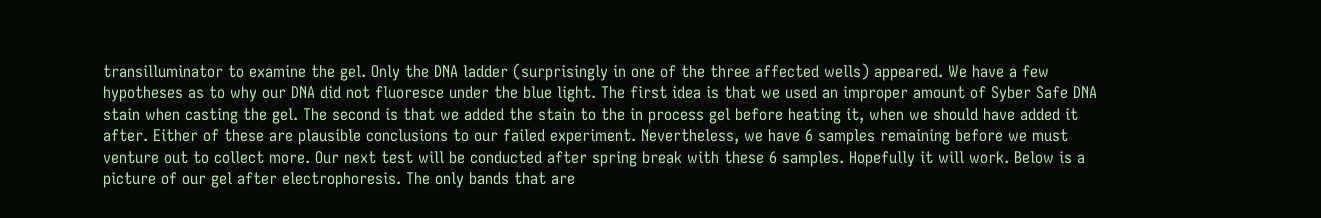transilluminator to examine the gel. Only the DNA ladder (surprisingly in one of the three affected wells) appeared. We have a few hypotheses as to why our DNA did not fluoresce under the blue light. The first idea is that we used an improper amount of Syber Safe DNA stain when casting the gel. The second is that we added the stain to the in process gel before heating it, when we should have added it after. Either of these are plausible conclusions to our failed experiment. Nevertheless, we have 6 samples remaining before we must venture out to collect more. Our next test will be conducted after spring break with these 6 samples. Hopefully it will work. Below is a picture of our gel after electrophoresis. The only bands that are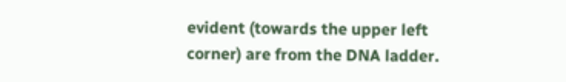evident (towards the upper left corner) are from the DNA ladder.